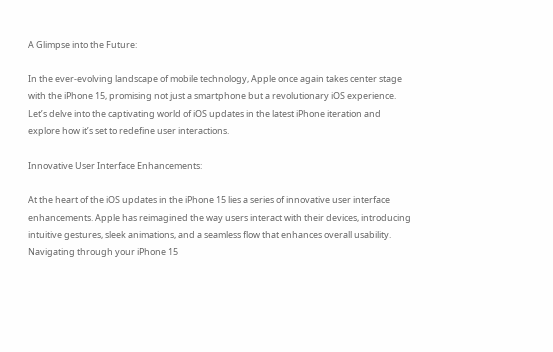A Glimpse into the Future:

In the ever-evolving landscape of mobile technology, Apple once again takes center stage with the iPhone 15, promising not just a smartphone but a revolutionary iOS experience. Let’s delve into the captivating world of iOS updates in the latest iPhone iteration and explore how it’s set to redefine user interactions.

Innovative User Interface Enhancements:

At the heart of the iOS updates in the iPhone 15 lies a series of innovative user interface enhancements. Apple has reimagined the way users interact with their devices, introducing intuitive gestures, sleek animations, and a seamless flow that enhances overall usability. Navigating through your iPhone 15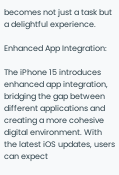becomes not just a task but a delightful experience.

Enhanced App Integration:

The iPhone 15 introduces enhanced app integration, bridging the gap between different applications and creating a more cohesive digital environment. With the latest iOS updates, users can expect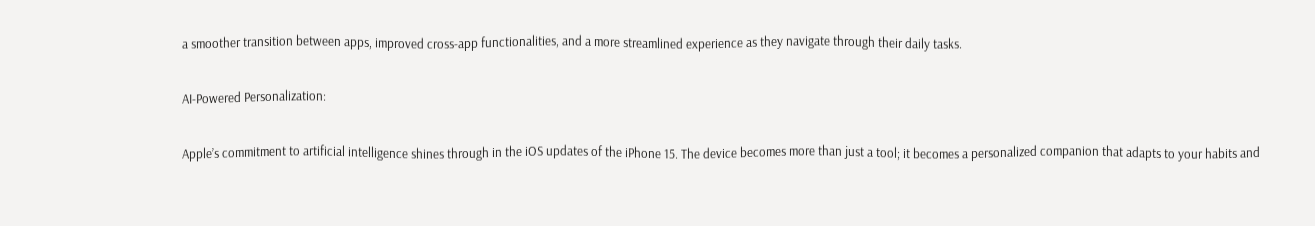a smoother transition between apps, improved cross-app functionalities, and a more streamlined experience as they navigate through their daily tasks.

AI-Powered Personalization:

Apple’s commitment to artificial intelligence shines through in the iOS updates of the iPhone 15. The device becomes more than just a tool; it becomes a personalized companion that adapts to your habits and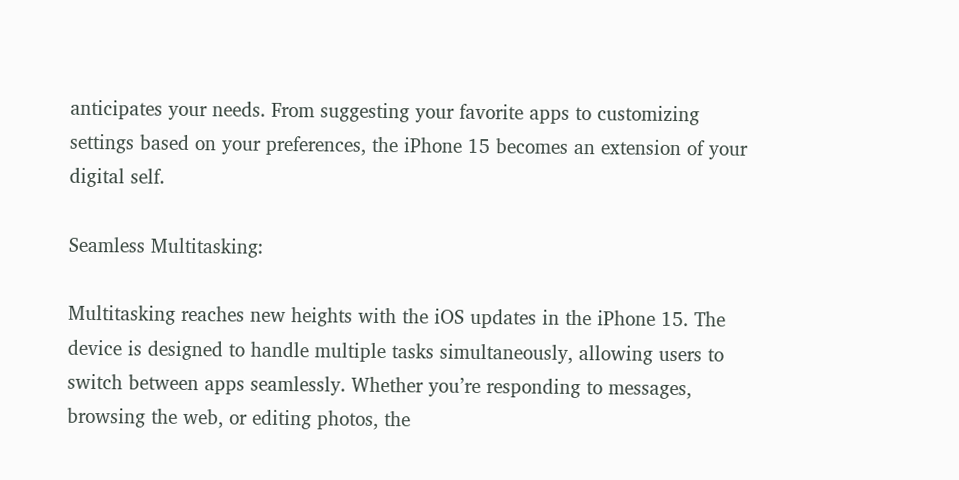anticipates your needs. From suggesting your favorite apps to customizing settings based on your preferences, the iPhone 15 becomes an extension of your digital self.

Seamless Multitasking:

Multitasking reaches new heights with the iOS updates in the iPhone 15. The device is designed to handle multiple tasks simultaneously, allowing users to switch between apps seamlessly. Whether you’re responding to messages, browsing the web, or editing photos, the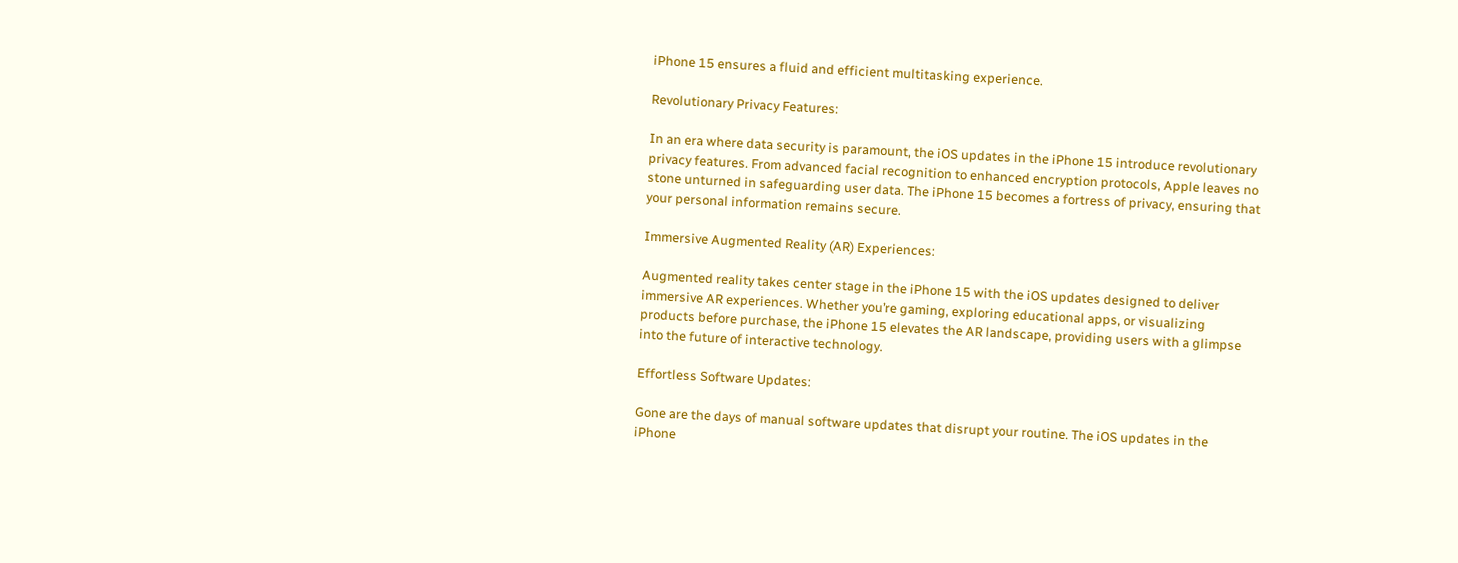iPhone 15 ensures a fluid and efficient multitasking experience.

Revolutionary Privacy Features:

In an era where data security is paramount, the iOS updates in the iPhone 15 introduce revolutionary privacy features. From advanced facial recognition to enhanced encryption protocols, Apple leaves no stone unturned in safeguarding user data. The iPhone 15 becomes a fortress of privacy, ensuring that your personal information remains secure.

Immersive Augmented Reality (AR) Experiences:

Augmented reality takes center stage in the iPhone 15 with the iOS updates designed to deliver immersive AR experiences. Whether you’re gaming, exploring educational apps, or visualizing products before purchase, the iPhone 15 elevates the AR landscape, providing users with a glimpse into the future of interactive technology.

Effortless Software Updates:

Gone are the days of manual software updates that disrupt your routine. The iOS updates in the iPhone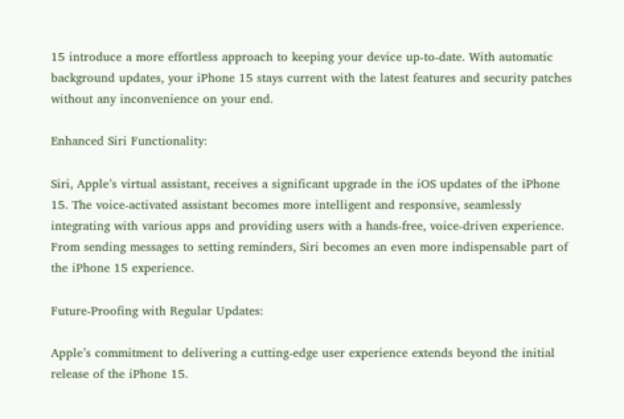15 introduce a more effortless approach to keeping your device up-to-date. With automatic background updates, your iPhone 15 stays current with the latest features and security patches without any inconvenience on your end.

Enhanced Siri Functionality:

Siri, Apple’s virtual assistant, receives a significant upgrade in the iOS updates of the iPhone 15. The voice-activated assistant becomes more intelligent and responsive, seamlessly integrating with various apps and providing users with a hands-free, voice-driven experience. From sending messages to setting reminders, Siri becomes an even more indispensable part of the iPhone 15 experience.

Future-Proofing with Regular Updates:

Apple’s commitment to delivering a cutting-edge user experience extends beyond the initial release of the iPhone 15.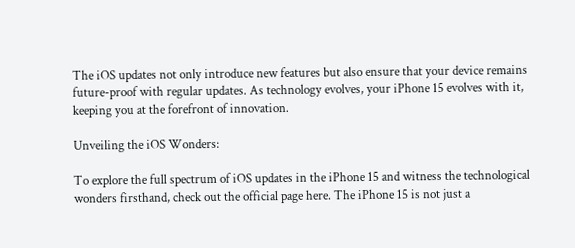The iOS updates not only introduce new features but also ensure that your device remains future-proof with regular updates. As technology evolves, your iPhone 15 evolves with it, keeping you at the forefront of innovation.

Unveiling the iOS Wonders:

To explore the full spectrum of iOS updates in the iPhone 15 and witness the technological wonders firsthand, check out the official page here. The iPhone 15 is not just a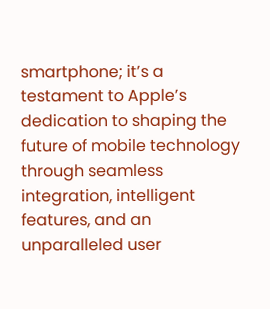smartphone; it’s a testament to Apple’s dedication to shaping the future of mobile technology through seamless integration, intelligent features, and an unparalleled user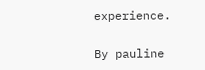experience.

By pauline